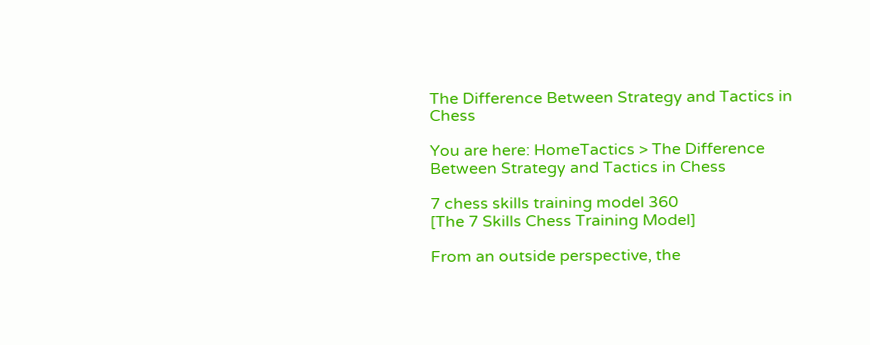The Difference Between Strategy and Tactics in Chess

You are here: HomeTactics > The Difference Between Strategy and Tactics in Chess

7 chess skills training model 360
[The 7 Skills Chess Training Model]

From an outside perspective, the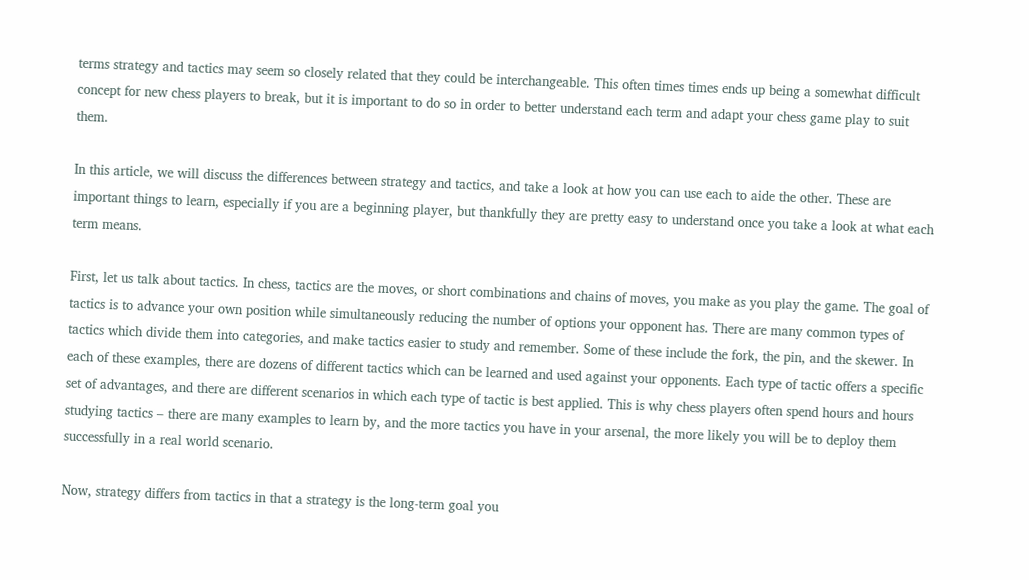terms strategy and tactics may seem so closely related that they could be interchangeable. This often times times ends up being a somewhat difficult concept for new chess players to break, but it is important to do so in order to better understand each term and adapt your chess game play to suit them.

In this article, we will discuss the differences between strategy and tactics, and take a look at how you can use each to aide the other. These are important things to learn, especially if you are a beginning player, but thankfully they are pretty easy to understand once you take a look at what each term means.

First, let us talk about tactics. In chess, tactics are the moves, or short combinations and chains of moves, you make as you play the game. The goal of tactics is to advance your own position while simultaneously reducing the number of options your opponent has. There are many common types of tactics which divide them into categories, and make tactics easier to study and remember. Some of these include the fork, the pin, and the skewer. In each of these examples, there are dozens of different tactics which can be learned and used against your opponents. Each type of tactic offers a specific set of advantages, and there are different scenarios in which each type of tactic is best applied. This is why chess players often spend hours and hours studying tactics – there are many examples to learn by, and the more tactics you have in your arsenal, the more likely you will be to deploy them successfully in a real world scenario.

Now, strategy differs from tactics in that a strategy is the long-term goal you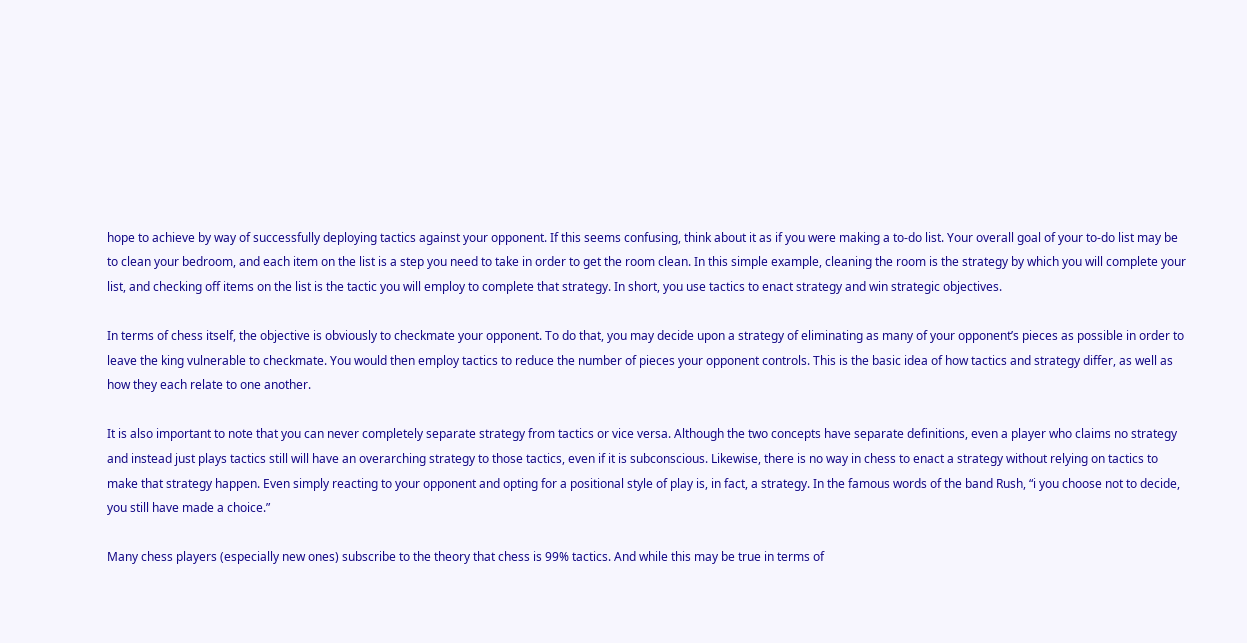hope to achieve by way of successfully deploying tactics against your opponent. If this seems confusing, think about it as if you were making a to-do list. Your overall goal of your to-do list may be to clean your bedroom, and each item on the list is a step you need to take in order to get the room clean. In this simple example, cleaning the room is the strategy by which you will complete your list, and checking off items on the list is the tactic you will employ to complete that strategy. In short, you use tactics to enact strategy and win strategic objectives.

In terms of chess itself, the objective is obviously to checkmate your opponent. To do that, you may decide upon a strategy of eliminating as many of your opponent’s pieces as possible in order to leave the king vulnerable to checkmate. You would then employ tactics to reduce the number of pieces your opponent controls. This is the basic idea of how tactics and strategy differ, as well as how they each relate to one another.

It is also important to note that you can never completely separate strategy from tactics or vice versa. Although the two concepts have separate definitions, even a player who claims no strategy and instead just plays tactics still will have an overarching strategy to those tactics, even if it is subconscious. Likewise, there is no way in chess to enact a strategy without relying on tactics to make that strategy happen. Even simply reacting to your opponent and opting for a positional style of play is, in fact, a strategy. In the famous words of the band Rush, “i you choose not to decide, you still have made a choice.”

Many chess players (especially new ones) subscribe to the theory that chess is 99% tactics. And while this may be true in terms of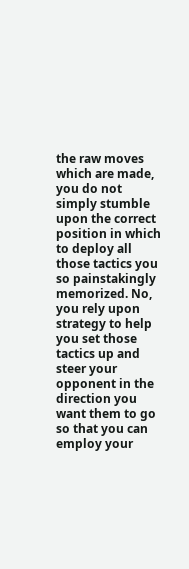the raw moves which are made, you do not simply stumble upon the correct position in which to deploy all those tactics you so painstakingly memorized. No, you rely upon strategy to help you set those tactics up and steer your opponent in the direction you want them to go so that you can employ your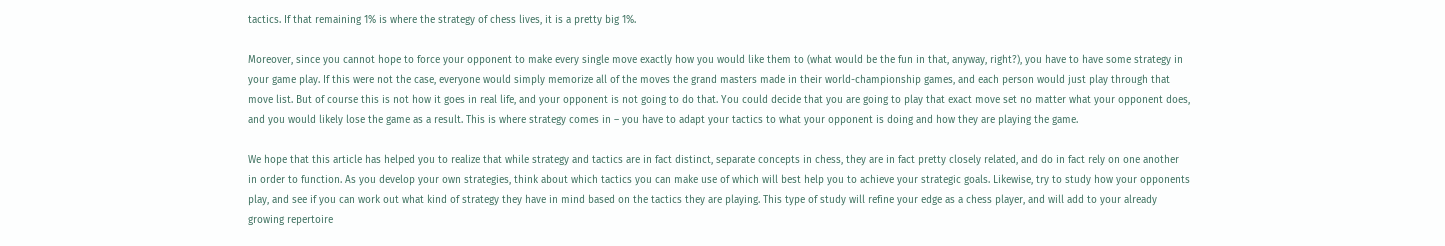tactics. If that remaining 1% is where the strategy of chess lives, it is a pretty big 1%.

Moreover, since you cannot hope to force your opponent to make every single move exactly how you would like them to (what would be the fun in that, anyway, right?), you have to have some strategy in your game play. If this were not the case, everyone would simply memorize all of the moves the grand masters made in their world-championship games, and each person would just play through that move list. But of course this is not how it goes in real life, and your opponent is not going to do that. You could decide that you are going to play that exact move set no matter what your opponent does, and you would likely lose the game as a result. This is where strategy comes in – you have to adapt your tactics to what your opponent is doing and how they are playing the game.

We hope that this article has helped you to realize that while strategy and tactics are in fact distinct, separate concepts in chess, they are in fact pretty closely related, and do in fact rely on one another in order to function. As you develop your own strategies, think about which tactics you can make use of which will best help you to achieve your strategic goals. Likewise, try to study how your opponents play, and see if you can work out what kind of strategy they have in mind based on the tactics they are playing. This type of study will refine your edge as a chess player, and will add to your already growing repertoire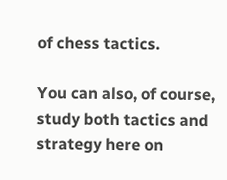of chess tactics.

You can also, of course, study both tactics and strategy here on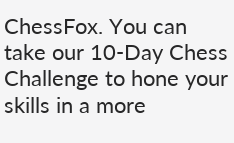ChessFox. You can take our 10-Day Chess Challenge to hone your skills in a more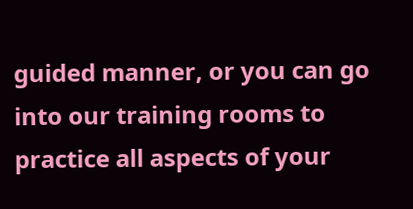guided manner, or you can go into our training rooms to practice all aspects of your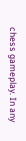chess gameplay. In any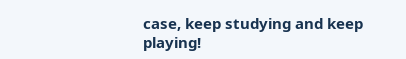case, keep studying and keep playing!